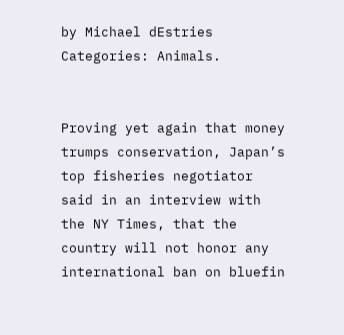by Michael dEstries
Categories: Animals.


Proving yet again that money trumps conservation, Japan’s top fisheries negotiator said in an interview with the NY Times, that the country will not honor any international ban on bluefin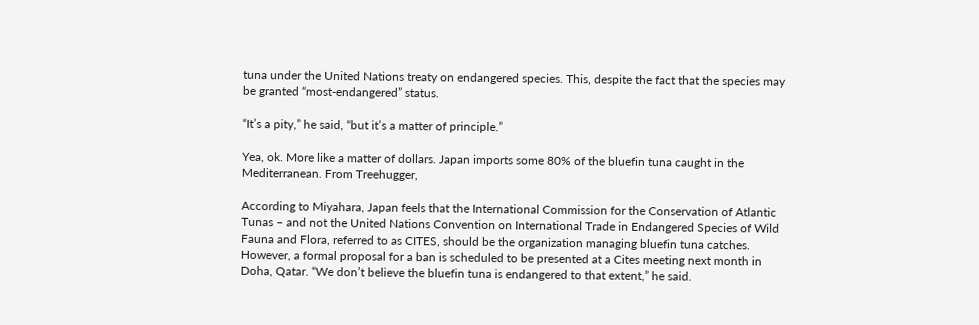tuna under the United Nations treaty on endangered species. This, despite the fact that the species may be granted “most-endangered” status.

“It’s a pity,” he said, “but it’s a matter of principle.”

Yea, ok. More like a matter of dollars. Japan imports some 80% of the bluefin tuna caught in the Mediterranean. From Treehugger,

According to Miyahara, Japan feels that the International Commission for the Conservation of Atlantic Tunas – and not the United Nations Convention on International Trade in Endangered Species of Wild Fauna and Flora, referred to as CITES, should be the organization managing bluefin tuna catches. However, a formal proposal for a ban is scheduled to be presented at a Cites meeting next month in Doha, Qatar. “We don’t believe the bluefin tuna is endangered to that extent,” he said.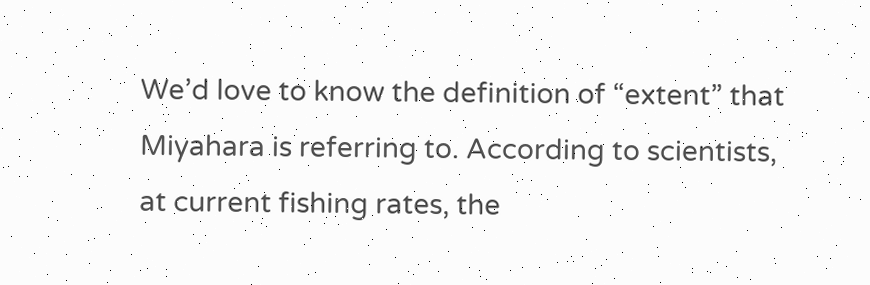We’d love to know the definition of “extent” that Miyahara is referring to. According to scientists, at current fishing rates, the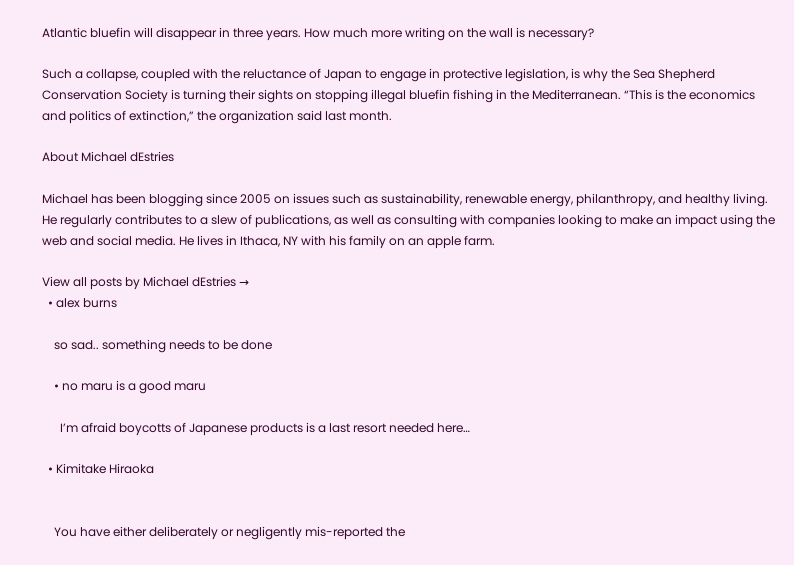Atlantic bluefin will disappear in three years. How much more writing on the wall is necessary?

Such a collapse, coupled with the reluctance of Japan to engage in protective legislation, is why the Sea Shepherd Conservation Society is turning their sights on stopping illegal bluefin fishing in the Mediterranean. “This is the economics and politics of extinction,” the organization said last month.

About Michael dEstries

Michael has been blogging since 2005 on issues such as sustainability, renewable energy, philanthropy, and healthy living. He regularly contributes to a slew of publications, as well as consulting with companies looking to make an impact using the web and social media. He lives in Ithaca, NY with his family on an apple farm.

View all posts by Michael dEstries →
  • alex burns

    so sad.. something needs to be done

    • no maru is a good maru

      I’m afraid boycotts of Japanese products is a last resort needed here…

  • Kimitake Hiraoka


    You have either deliberately or negligently mis-reported the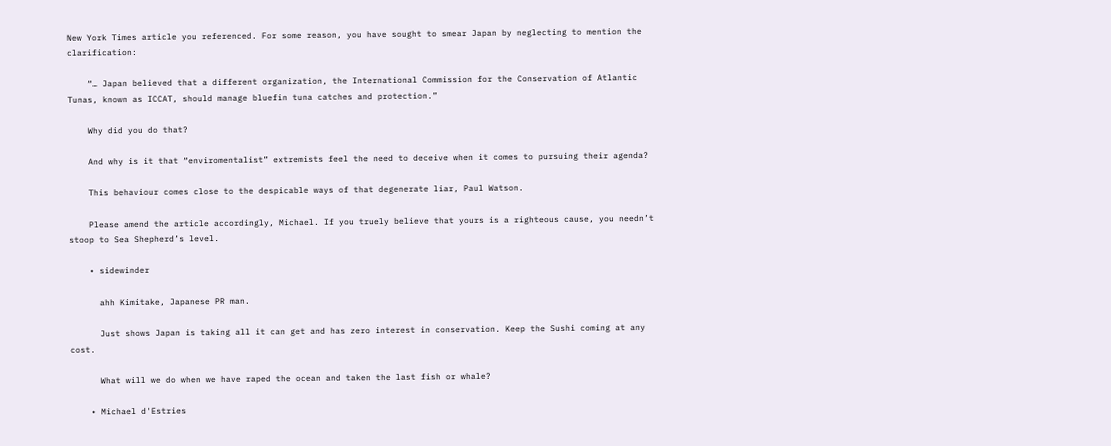New York Times article you referenced. For some reason, you have sought to smear Japan by neglecting to mention the clarification:

    “… Japan believed that a different organization, the International Commission for the Conservation of Atlantic Tunas, known as ICCAT, should manage bluefin tuna catches and protection.”

    Why did you do that?

    And why is it that “enviromentalist” extremists feel the need to deceive when it comes to pursuing their agenda?

    This behaviour comes close to the despicable ways of that degenerate liar, Paul Watson.

    Please amend the article accordingly, Michael. If you truely believe that yours is a righteous cause, you needn’t stoop to Sea Shepherd’s level.

    • sidewinder

      ahh Kimitake, Japanese PR man.

      Just shows Japan is taking all it can get and has zero interest in conservation. Keep the Sushi coming at any cost.

      What will we do when we have raped the ocean and taken the last fish or whale?

    • Michael d'Estries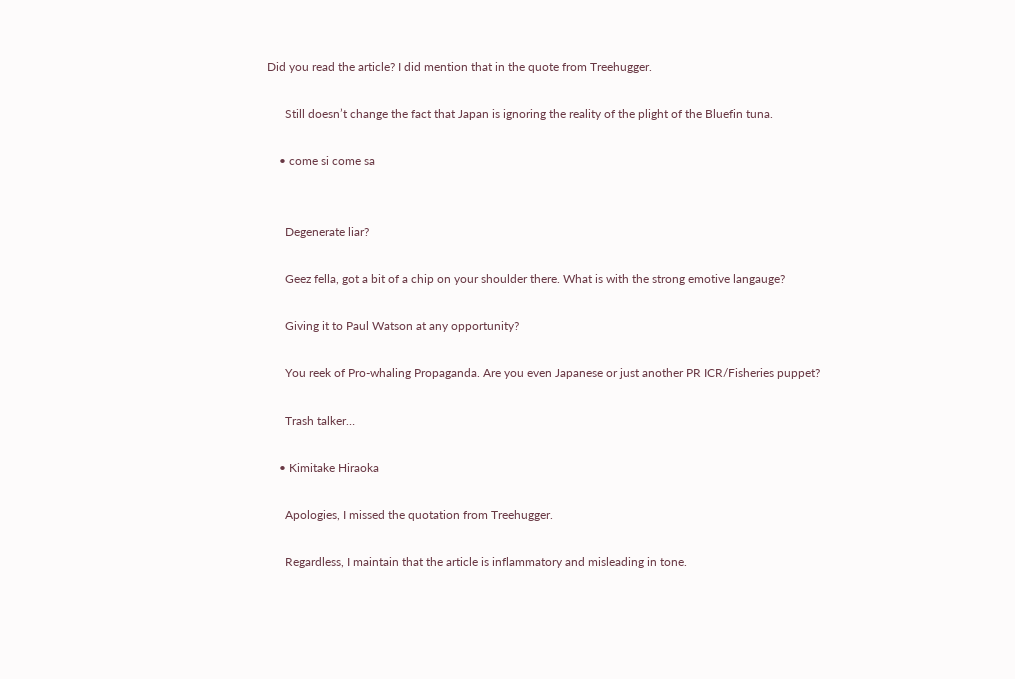Did you read the article? I did mention that in the quote from Treehugger.

      Still doesn’t change the fact that Japan is ignoring the reality of the plight of the Bluefin tuna.

    • come si come sa


      Degenerate liar?

      Geez fella, got a bit of a chip on your shoulder there. What is with the strong emotive langauge?

      Giving it to Paul Watson at any opportunity?

      You reek of Pro-whaling Propaganda. Are you even Japanese or just another PR ICR/Fisheries puppet?

      Trash talker…

    • Kimitake Hiraoka

      Apologies, I missed the quotation from Treehugger.

      Regardless, I maintain that the article is inflammatory and misleading in tone.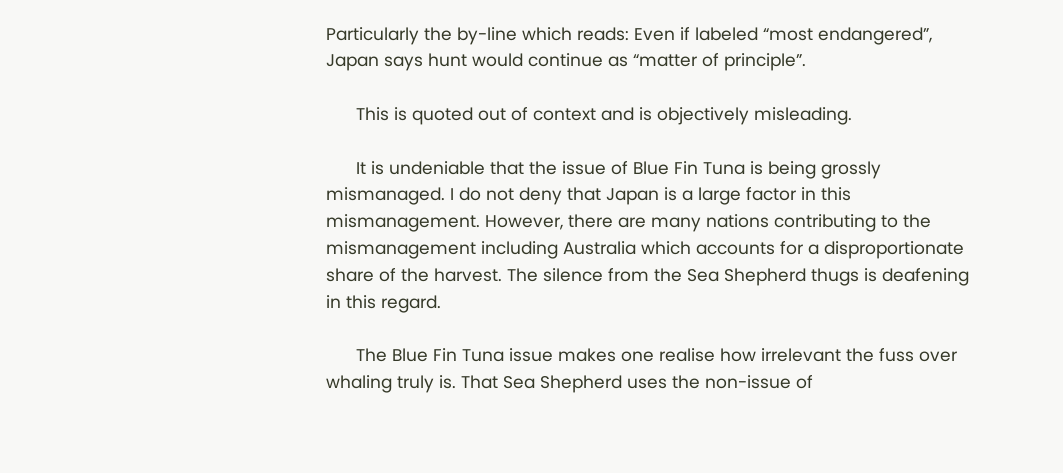Particularly the by-line which reads: Even if labeled “most endangered”, Japan says hunt would continue as “matter of principle”.

      This is quoted out of context and is objectively misleading.

      It is undeniable that the issue of Blue Fin Tuna is being grossly mismanaged. I do not deny that Japan is a large factor in this mismanagement. However, there are many nations contributing to the mismanagement including Australia which accounts for a disproportionate share of the harvest. The silence from the Sea Shepherd thugs is deafening in this regard.

      The Blue Fin Tuna issue makes one realise how irrelevant the fuss over whaling truly is. That Sea Shepherd uses the non-issue of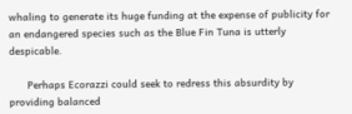whaling to generate its huge funding at the expense of publicity for an endangered species such as the Blue Fin Tuna is utterly despicable.

      Perhaps Ecorazzi could seek to redress this absurdity by providing balanced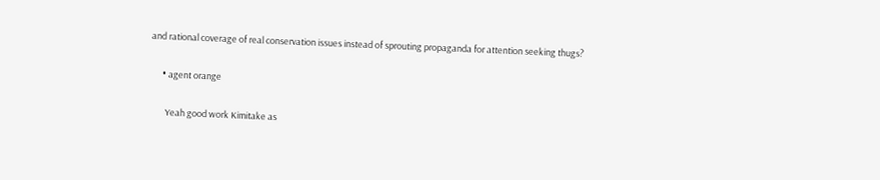and rational coverage of real conservation issues instead of sprouting propaganda for attention seeking thugs?

      • agent orange

        Yeah good work Kimitake as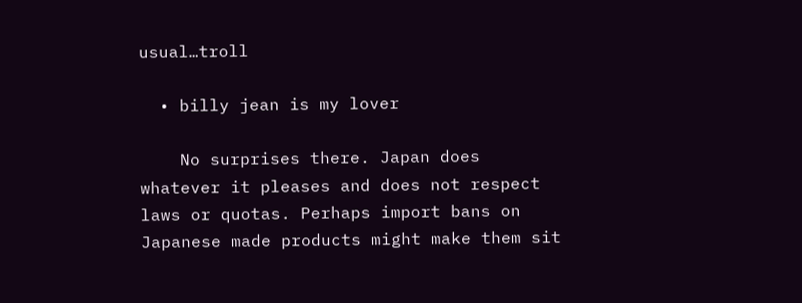usual…troll

  • billy jean is my lover

    No surprises there. Japan does whatever it pleases and does not respect laws or quotas. Perhaps import bans on Japanese made products might make them sit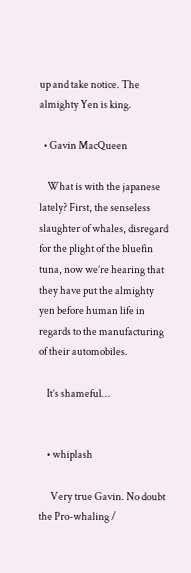up and take notice. The almighty Yen is king.

  • Gavin MacQueen

    What is with the japanese lately? First, the senseless slaughter of whales, disregard for the plight of the bluefin tuna, now we’re hearing that they have put the almighty yen before human life in regards to the manufacturing of their automobiles.

    It’s shameful…


    • whiplash

      Very true Gavin. No doubt the Pro-whaling /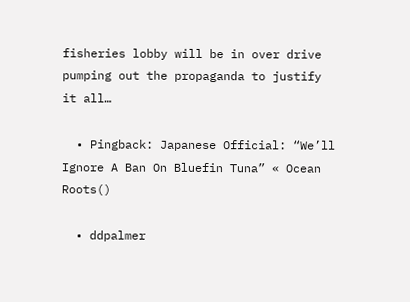fisheries lobby will be in over drive pumping out the propaganda to justify it all…

  • Pingback: Japanese Official: “We’ll Ignore A Ban On Bluefin Tuna” « Ocean Roots()

  • ddpalmer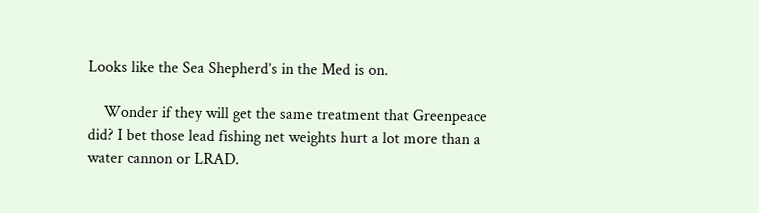Looks like the Sea Shepherd’s in the Med is on.

    Wonder if they will get the same treatment that Greenpeace did? I bet those lead fishing net weights hurt a lot more than a water cannon or LRAD.